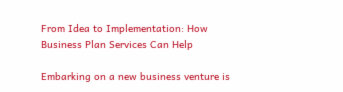From Idea to Implementation: How Business Plan Services Can Help

Embarking on a new business venture is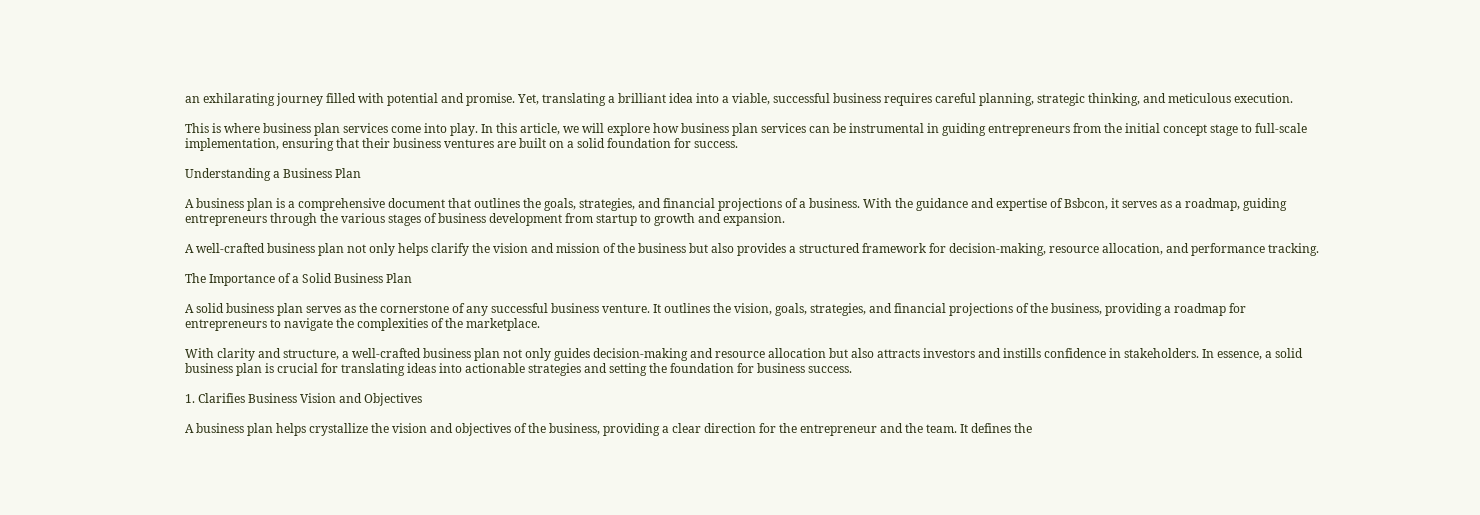an exhilarating journey filled with potential and promise. Yet, translating a brilliant idea into a viable, successful business requires careful planning, strategic thinking, and meticulous execution.

This is where business plan services come into play. In this article, we will explore how business plan services can be instrumental in guiding entrepreneurs from the initial concept stage to full-scale implementation, ensuring that their business ventures are built on a solid foundation for success.

Understanding a Business Plan

A business plan is a comprehensive document that outlines the goals, strategies, and financial projections of a business. With the guidance and expertise of Bsbcon, it serves as a roadmap, guiding entrepreneurs through the various stages of business development from startup to growth and expansion.

A well-crafted business plan not only helps clarify the vision and mission of the business but also provides a structured framework for decision-making, resource allocation, and performance tracking.

The Importance of a Solid Business Plan

A solid business plan serves as the cornerstone of any successful business venture. It outlines the vision, goals, strategies, and financial projections of the business, providing a roadmap for entrepreneurs to navigate the complexities of the marketplace.

With clarity and structure, a well-crafted business plan not only guides decision-making and resource allocation but also attracts investors and instills confidence in stakeholders. In essence, a solid business plan is crucial for translating ideas into actionable strategies and setting the foundation for business success.

1. Clarifies Business Vision and Objectives

A business plan helps crystallize the vision and objectives of the business, providing a clear direction for the entrepreneur and the team. It defines the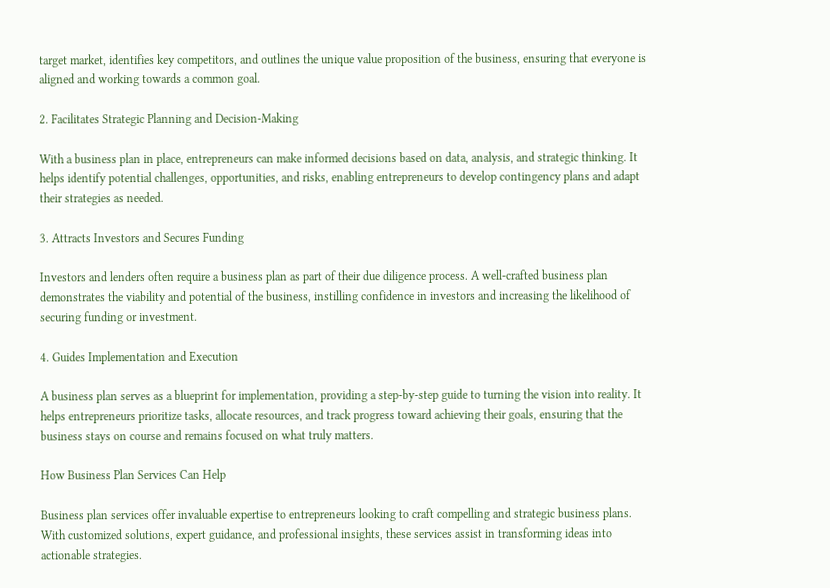target market, identifies key competitors, and outlines the unique value proposition of the business, ensuring that everyone is aligned and working towards a common goal.

2. Facilitates Strategic Planning and Decision-Making

With a business plan in place, entrepreneurs can make informed decisions based on data, analysis, and strategic thinking. It helps identify potential challenges, opportunities, and risks, enabling entrepreneurs to develop contingency plans and adapt their strategies as needed.

3. Attracts Investors and Secures Funding

Investors and lenders often require a business plan as part of their due diligence process. A well-crafted business plan demonstrates the viability and potential of the business, instilling confidence in investors and increasing the likelihood of securing funding or investment.

4. Guides Implementation and Execution

A business plan serves as a blueprint for implementation, providing a step-by-step guide to turning the vision into reality. It helps entrepreneurs prioritize tasks, allocate resources, and track progress toward achieving their goals, ensuring that the business stays on course and remains focused on what truly matters.

How Business Plan Services Can Help

Business plan services offer invaluable expertise to entrepreneurs looking to craft compelling and strategic business plans. With customized solutions, expert guidance, and professional insights, these services assist in transforming ideas into actionable strategies.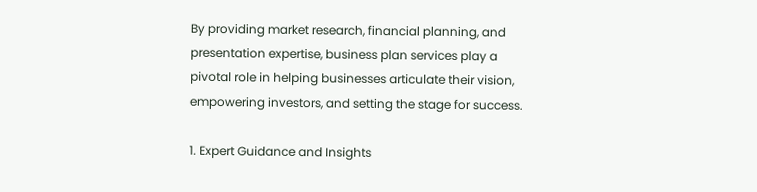By providing market research, financial planning, and presentation expertise, business plan services play a pivotal role in helping businesses articulate their vision, empowering investors, and setting the stage for success.

1. Expert Guidance and Insights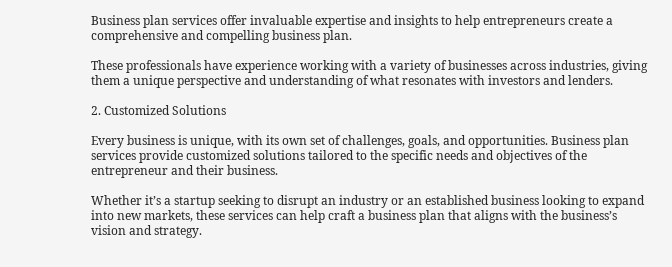Business plan services offer invaluable expertise and insights to help entrepreneurs create a comprehensive and compelling business plan.

These professionals have experience working with a variety of businesses across industries, giving them a unique perspective and understanding of what resonates with investors and lenders.

2. Customized Solutions

Every business is unique, with its own set of challenges, goals, and opportunities. Business plan services provide customized solutions tailored to the specific needs and objectives of the entrepreneur and their business.

Whether it’s a startup seeking to disrupt an industry or an established business looking to expand into new markets, these services can help craft a business plan that aligns with the business’s vision and strategy.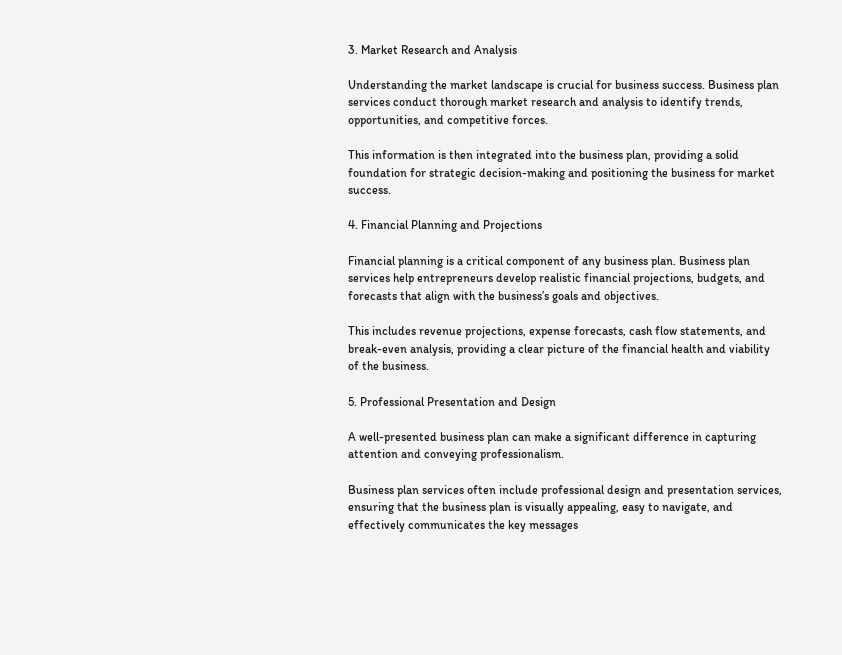3. Market Research and Analysis

Understanding the market landscape is crucial for business success. Business plan services conduct thorough market research and analysis to identify trends, opportunities, and competitive forces.

This information is then integrated into the business plan, providing a solid foundation for strategic decision-making and positioning the business for market success.

4. Financial Planning and Projections

Financial planning is a critical component of any business plan. Business plan services help entrepreneurs develop realistic financial projections, budgets, and forecasts that align with the business’s goals and objectives.

This includes revenue projections, expense forecasts, cash flow statements, and break-even analysis, providing a clear picture of the financial health and viability of the business.

5. Professional Presentation and Design

A well-presented business plan can make a significant difference in capturing attention and conveying professionalism.

Business plan services often include professional design and presentation services, ensuring that the business plan is visually appealing, easy to navigate, and effectively communicates the key messages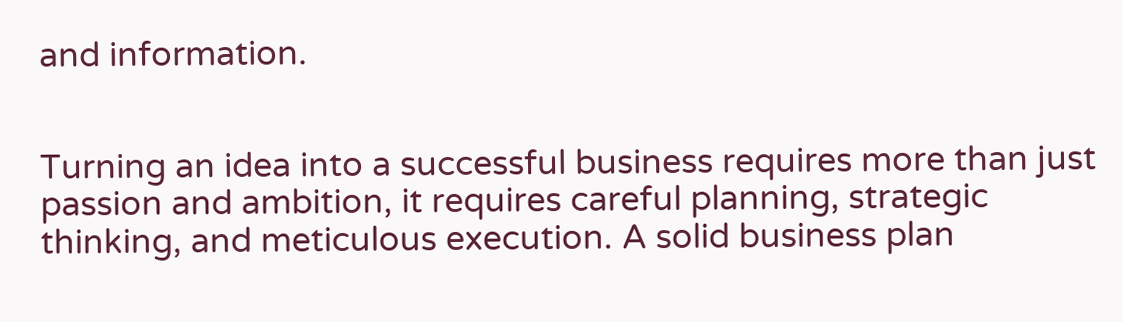and information.


Turning an idea into a successful business requires more than just passion and ambition, it requires careful planning, strategic thinking, and meticulous execution. A solid business plan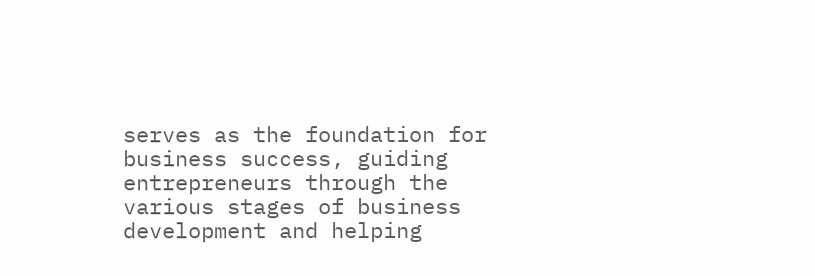serves as the foundation for business success, guiding entrepreneurs through the various stages of business development and helping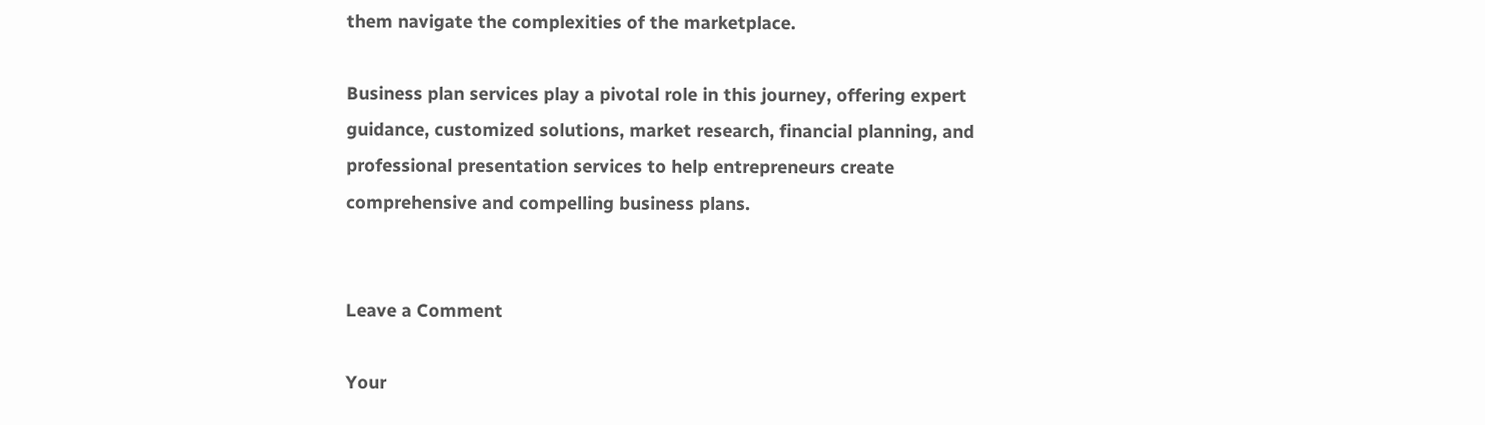them navigate the complexities of the marketplace.

Business plan services play a pivotal role in this journey, offering expert guidance, customized solutions, market research, financial planning, and professional presentation services to help entrepreneurs create comprehensive and compelling business plans.


Leave a Comment

Your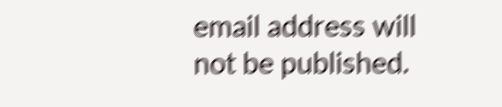email address will not be published.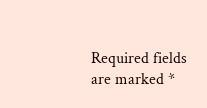Required fields are marked *